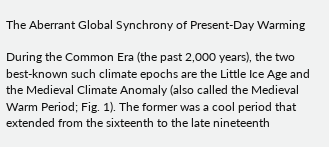The Aberrant Global Synchrony of Present-Day Warming

During the Common Era (the past 2,000 years), the two best-known such climate epochs are the Little Ice Age and the Medieval Climate Anomaly (also called the Medieval Warm Period; Fig. 1). The former was a cool period that extended from the sixteenth to the late nineteenth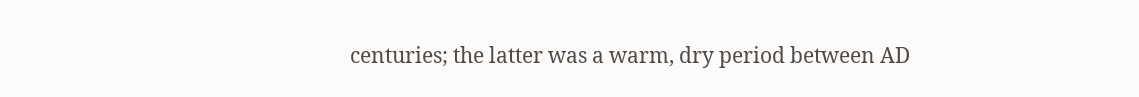centuries; the latter was a warm, dry period between AD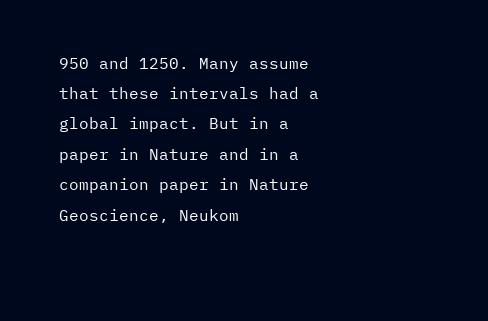950 and 1250. Many assume that these intervals had a global impact. But in a paper in Nature and in a companion paper in Nature Geoscience, Neukom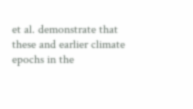et al. demonstrate that these and earlier climate epochs in the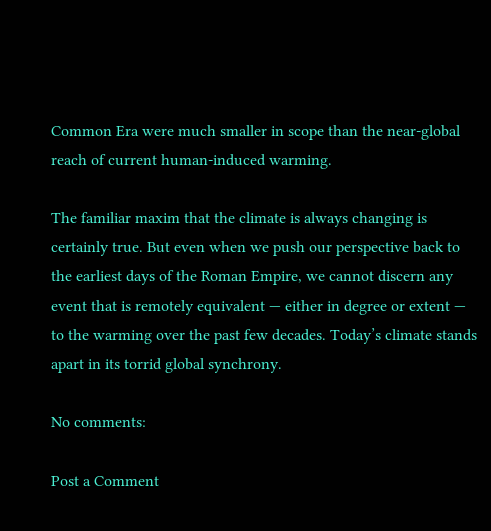Common Era were much smaller in scope than the near-global reach of current human-induced warming.

The familiar maxim that the climate is always changing is certainly true. But even when we push our perspective back to the earliest days of the Roman Empire, we cannot discern any event that is remotely equivalent — either in degree or extent — to the warming over the past few decades. Today’s climate stands apart in its torrid global synchrony.

No comments:

Post a Comment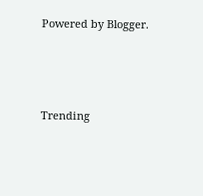Powered by Blogger.




Trending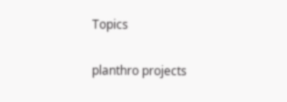Topics

planthro projects